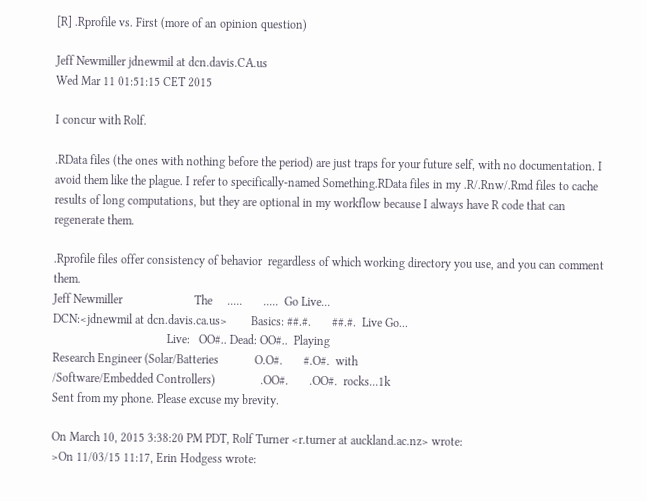[R] .Rprofile vs. First (more of an opinion question)

Jeff Newmiller jdnewmil at dcn.davis.CA.us
Wed Mar 11 01:51:15 CET 2015

I concur with Rolf.

.RData files (the ones with nothing before the period) are just traps for your future self, with no documentation. I avoid them like the plague. I refer to specifically-named Something.RData files in my .R/.Rnw/.Rmd files to cache results of long computations, but they are optional in my workflow because I always have R code that can regenerate them.

.Rprofile files offer consistency of behavior  regardless of which working directory you use, and you can comment them.
Jeff Newmiller                        The     .....       .....  Go Live...
DCN:<jdnewmil at dcn.davis.ca.us>        Basics: ##.#.       ##.#.  Live Go...
                                      Live:   OO#.. Dead: OO#..  Playing
Research Engineer (Solar/Batteries            O.O#.       #.O#.  with
/Software/Embedded Controllers)               .OO#.       .OO#.  rocks...1k
Sent from my phone. Please excuse my brevity.

On March 10, 2015 3:38:20 PM PDT, Rolf Turner <r.turner at auckland.ac.nz> wrote:
>On 11/03/15 11:17, Erin Hodgess wrote: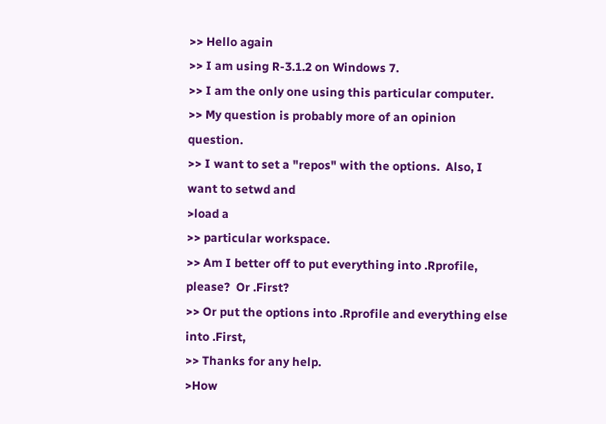>> Hello again
>> I am using R-3.1.2 on Windows 7.
>> I am the only one using this particular computer.
>> My question is probably more of an opinion question.
>> I want to set a "repos" with the options.  Also, I want to setwd and
>load a
>> particular workspace.
>> Am I better off to put everything into .Rprofile, please?  Or .First?
>> Or put the options into .Rprofile and everything else into .First,
>> Thanks for any help.
>How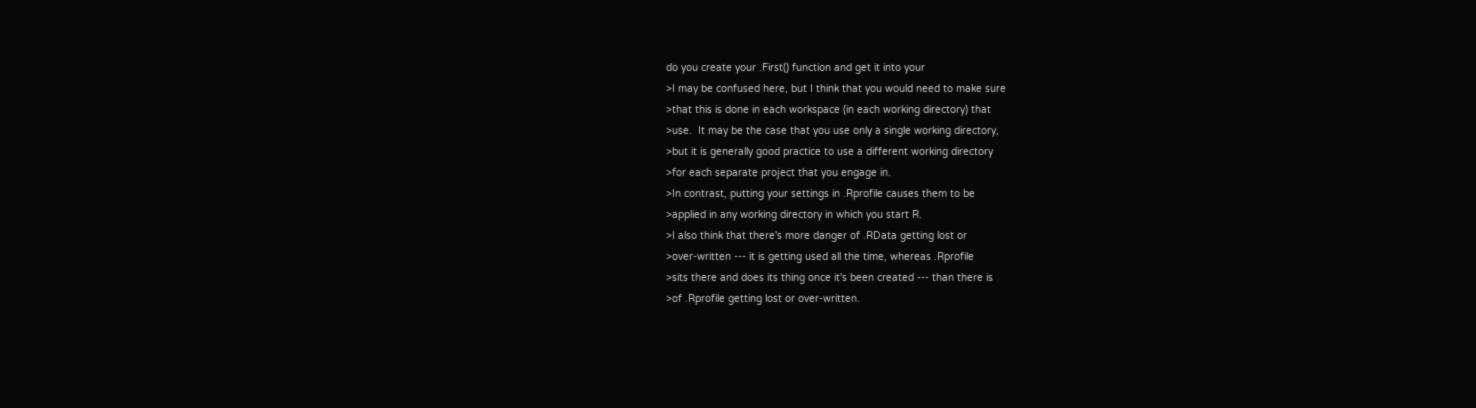do you create your .First() function and get it into your
>I may be confused here, but I think that you would need to make sure
>that this is done in each workspace (in each working directory) that
>use.  It may be the case that you use only a single working directory,
>but it is generally good practice to use a different working directory
>for each separate project that you engage in.
>In contrast, putting your settings in .Rprofile causes them to be
>applied in any working directory in which you start R.
>I also think that there's more danger of .RData getting lost or
>over-written --- it is getting used all the time, whereas .Rprofile
>sits there and does its thing once it's been created --- than there is
>of .Rprofile getting lost or over-written.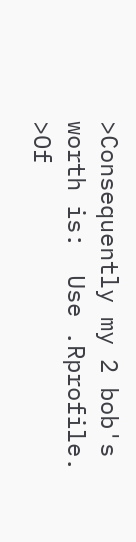>Consequently my 2 bob's worth is:  Use .Rprofile.
>Of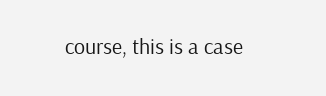course, this is a case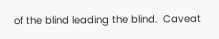of the blind leading the blind.  Caveat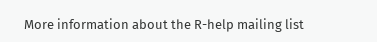More information about the R-help mailing list